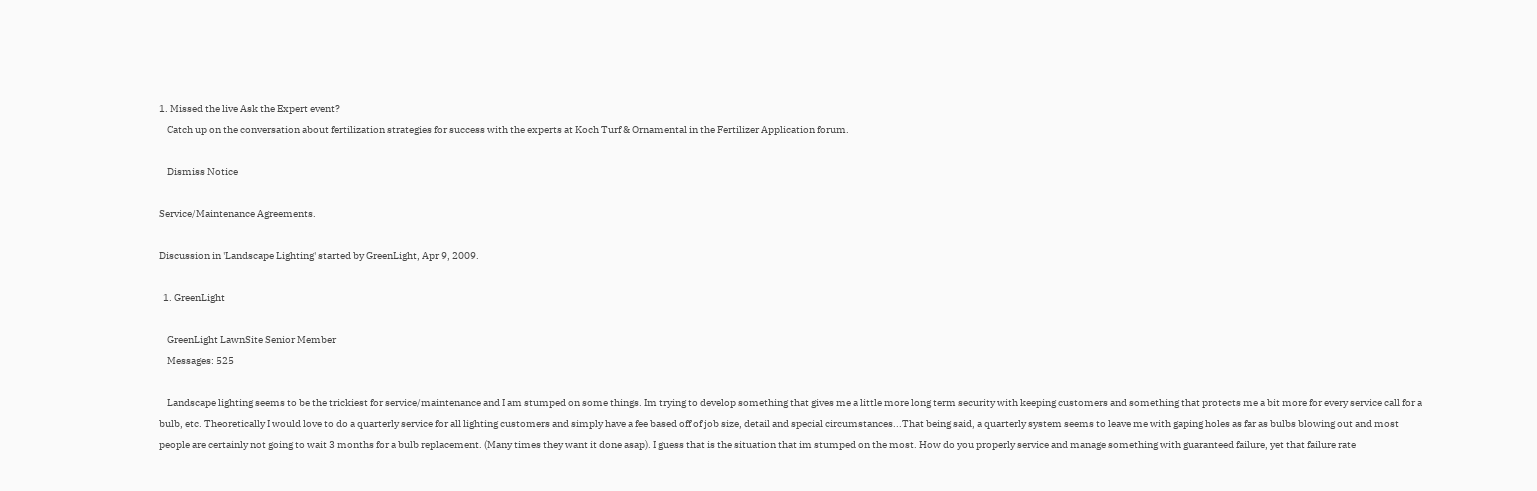1. Missed the live Ask the Expert event?
    Catch up on the conversation about fertilization strategies for success with the experts at Koch Turf & Ornamental in the Fertilizer Application forum.

    Dismiss Notice

Service/Maintenance Agreements.

Discussion in 'Landscape Lighting' started by GreenLight, Apr 9, 2009.

  1. GreenLight

    GreenLight LawnSite Senior Member
    Messages: 525

    Landscape lighting seems to be the trickiest for service/maintenance and I am stumped on some things. Im trying to develop something that gives me a little more long term security with keeping customers and something that protects me a bit more for every service call for a bulb, etc. Theoretically I would love to do a quarterly service for all lighting customers and simply have a fee based off of job size, detail and special circumstances...That being said, a quarterly system seems to leave me with gaping holes as far as bulbs blowing out and most people are certainly not going to wait 3 months for a bulb replacement. (Many times they want it done asap). I guess that is the situation that im stumped on the most. How do you properly service and manage something with guaranteed failure, yet that failure rate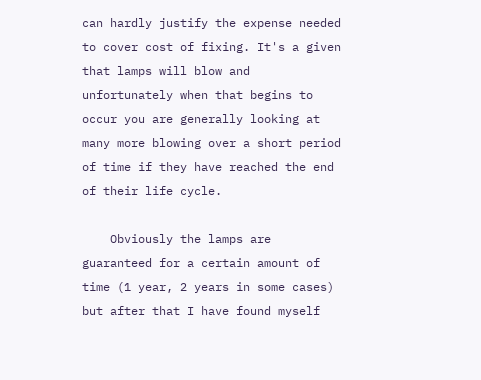can hardly justify the expense needed to cover cost of fixing. It's a given that lamps will blow and unfortunately when that begins to occur you are generally looking at many more blowing over a short period of time if they have reached the end of their life cycle.

    Obviously the lamps are guaranteed for a certain amount of time (1 year, 2 years in some cases) but after that I have found myself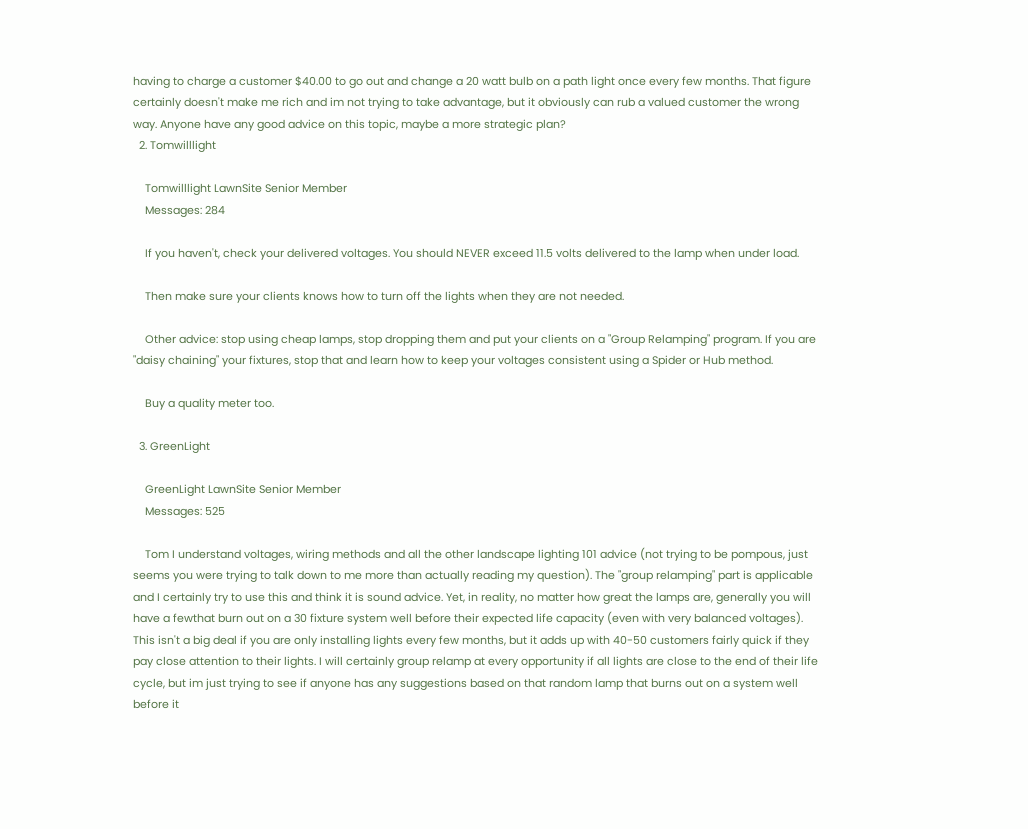having to charge a customer $40.00 to go out and change a 20 watt bulb on a path light once every few months. That figure certainly doesn't make me rich and im not trying to take advantage, but it obviously can rub a valued customer the wrong way. Anyone have any good advice on this topic, maybe a more strategic plan?
  2. Tomwilllight

    Tomwilllight LawnSite Senior Member
    Messages: 284

    If you haven't, check your delivered voltages. You should NEVER exceed 11.5 volts delivered to the lamp when under load.

    Then make sure your clients knows how to turn off the lights when they are not needed.

    Other advice: stop using cheap lamps, stop dropping them and put your clients on a "Group Relamping" program. If you are "daisy chaining" your fixtures, stop that and learn how to keep your voltages consistent using a Spider or Hub method.

    Buy a quality meter too.

  3. GreenLight

    GreenLight LawnSite Senior Member
    Messages: 525

    Tom I understand voltages, wiring methods and all the other landscape lighting 101 advice (not trying to be pompous, just seems you were trying to talk down to me more than actually reading my question). The "group relamping" part is applicable and I certainly try to use this and think it is sound advice. Yet, in reality, no matter how great the lamps are, generally you will have a fewthat burn out on a 30 fixture system well before their expected life capacity (even with very balanced voltages). This isn't a big deal if you are only installing lights every few months, but it adds up with 40-50 customers fairly quick if they pay close attention to their lights. I will certainly group relamp at every opportunity if all lights are close to the end of their life cycle, but im just trying to see if anyone has any suggestions based on that random lamp that burns out on a system well before it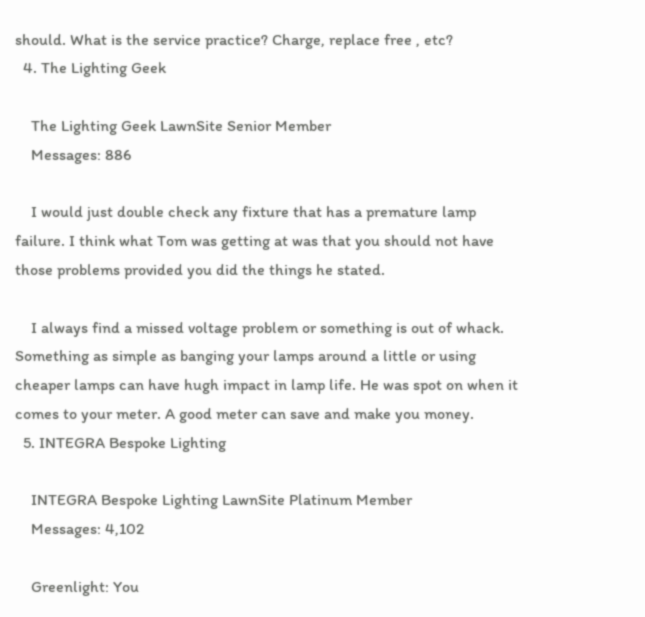should. What is the service practice? Charge, replace free , etc?
  4. The Lighting Geek

    The Lighting Geek LawnSite Senior Member
    Messages: 886

    I would just double check any fixture that has a premature lamp failure. I think what Tom was getting at was that you should not have those problems provided you did the things he stated.

    I always find a missed voltage problem or something is out of whack. Something as simple as banging your lamps around a little or using cheaper lamps can have hugh impact in lamp life. He was spot on when it comes to your meter. A good meter can save and make you money.
  5. INTEGRA Bespoke Lighting

    INTEGRA Bespoke Lighting LawnSite Platinum Member
    Messages: 4,102

    Greenlight: You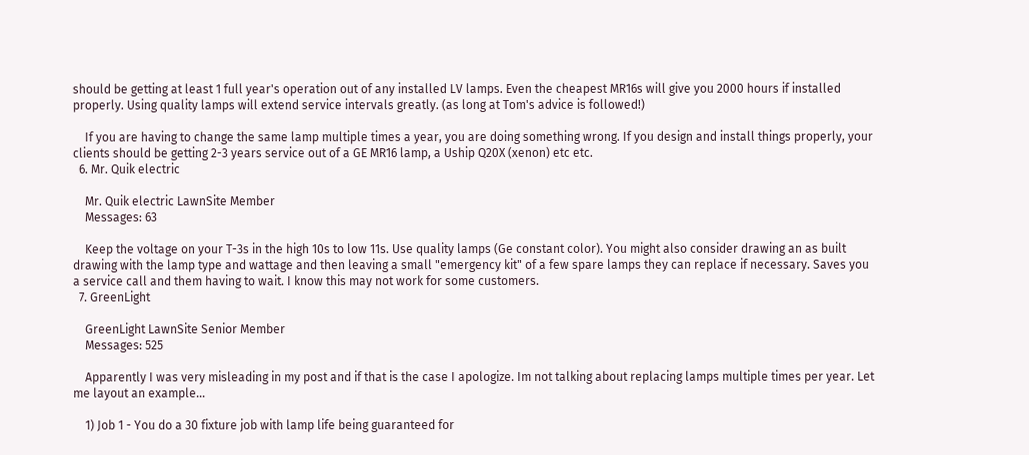should be getting at least 1 full year's operation out of any installed LV lamps. Even the cheapest MR16s will give you 2000 hours if installed properly. Using quality lamps will extend service intervals greatly. (as long at Tom's advice is followed!)

    If you are having to change the same lamp multiple times a year, you are doing something wrong. If you design and install things properly, your clients should be getting 2-3 years service out of a GE MR16 lamp, a Uship Q20X (xenon) etc etc.
  6. Mr. Quik electric

    Mr. Quik electric LawnSite Member
    Messages: 63

    Keep the voltage on your T-3s in the high 10s to low 11s. Use quality lamps (Ge constant color). You might also consider drawing an as built drawing with the lamp type and wattage and then leaving a small "emergency kit" of a few spare lamps they can replace if necessary. Saves you a service call and them having to wait. I know this may not work for some customers.
  7. GreenLight

    GreenLight LawnSite Senior Member
    Messages: 525

    Apparently I was very misleading in my post and if that is the case I apologize. Im not talking about replacing lamps multiple times per year. Let me layout an example...

    1) Job 1 - You do a 30 fixture job with lamp life being guaranteed for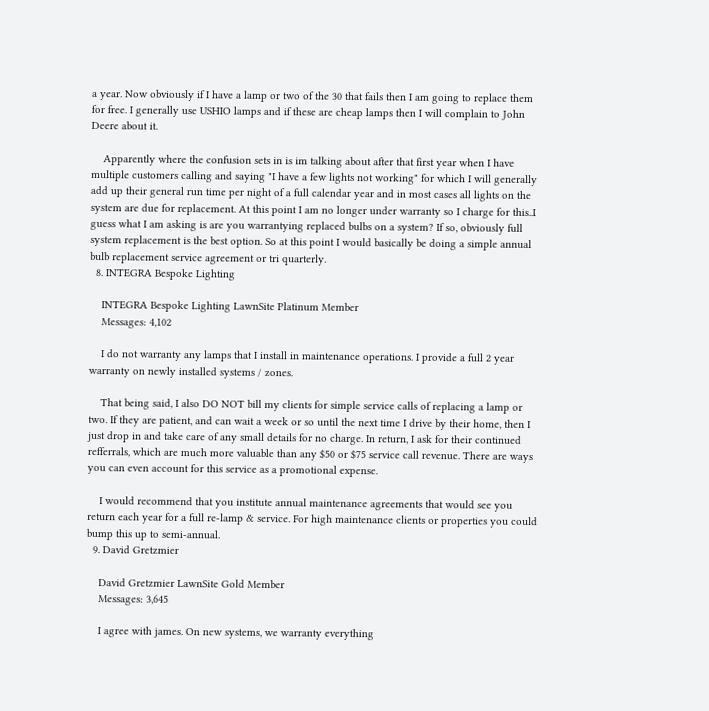a year. Now obviously if I have a lamp or two of the 30 that fails then I am going to replace them for free. I generally use USHIO lamps and if these are cheap lamps then I will complain to John Deere about it.

    Apparently where the confusion sets in is im talking about after that first year when I have multiple customers calling and saying "I have a few lights not working" for which I will generally add up their general run time per night of a full calendar year and in most cases all lights on the system are due for replacement. At this point I am no longer under warranty so I charge for this..I guess what I am asking is are you warrantying replaced bulbs on a system? If so, obviously full system replacement is the best option. So at this point I would basically be doing a simple annual bulb replacement service agreement or tri quarterly.
  8. INTEGRA Bespoke Lighting

    INTEGRA Bespoke Lighting LawnSite Platinum Member
    Messages: 4,102

    I do not warranty any lamps that I install in maintenance operations. I provide a full 2 year warranty on newly installed systems / zones.

    That being said, I also DO NOT bill my clients for simple service calls of replacing a lamp or two. If they are patient, and can wait a week or so until the next time I drive by their home, then I just drop in and take care of any small details for no charge. In return, I ask for their continued refferrals, which are much more valuable than any $50 or $75 service call revenue. There are ways you can even account for this service as a promotional expense.

    I would recommend that you institute annual maintenance agreements that would see you return each year for a full re-lamp & service. For high maintenance clients or properties you could bump this up to semi-annual.
  9. David Gretzmier

    David Gretzmier LawnSite Gold Member
    Messages: 3,645

    I agree with james. On new systems, we warranty everything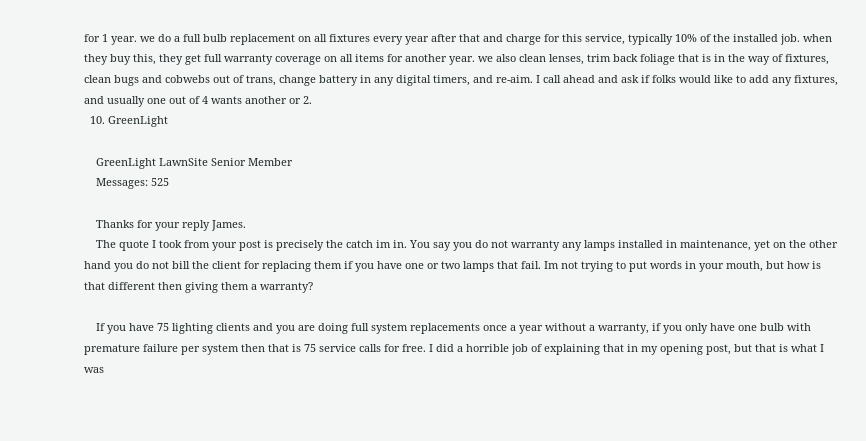for 1 year. we do a full bulb replacement on all fixtures every year after that and charge for this service, typically 10% of the installed job. when they buy this, they get full warranty coverage on all items for another year. we also clean lenses, trim back foliage that is in the way of fixtures, clean bugs and cobwebs out of trans, change battery in any digital timers, and re-aim. I call ahead and ask if folks would like to add any fixtures, and usually one out of 4 wants another or 2.
  10. GreenLight

    GreenLight LawnSite Senior Member
    Messages: 525

    Thanks for your reply James.
    The quote I took from your post is precisely the catch im in. You say you do not warranty any lamps installed in maintenance, yet on the other hand you do not bill the client for replacing them if you have one or two lamps that fail. Im not trying to put words in your mouth, but how is that different then giving them a warranty?

    If you have 75 lighting clients and you are doing full system replacements once a year without a warranty, if you only have one bulb with premature failure per system then that is 75 service calls for free. I did a horrible job of explaining that in my opening post, but that is what I was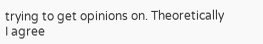trying to get opinions on. Theoretically I agree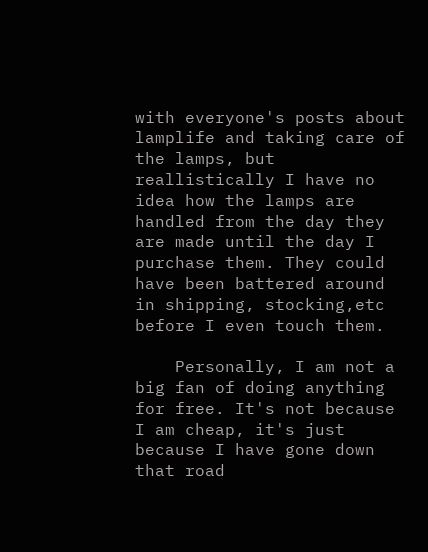with everyone's posts about lamplife and taking care of the lamps, but reallistically I have no idea how the lamps are handled from the day they are made until the day I purchase them. They could have been battered around in shipping, stocking,etc before I even touch them.

    Personally, I am not a big fan of doing anything for free. It's not because I am cheap, it's just because I have gone down that road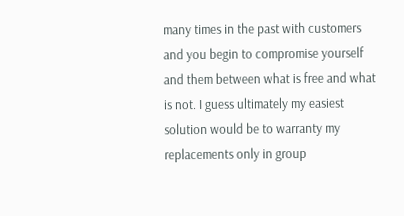many times in the past with customers and you begin to compromise yourself and them between what is free and what is not. I guess ultimately my easiest solution would be to warranty my replacements only in group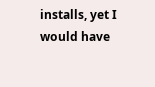installs, yet I would have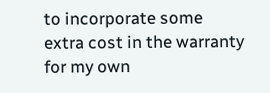to incorporate some extra cost in the warranty for my own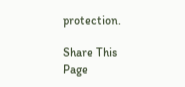protection.

Share This Page